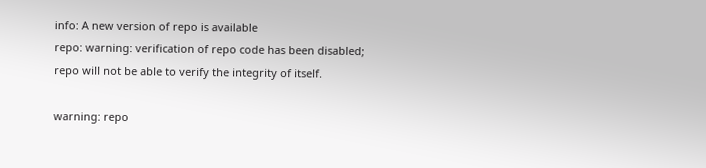info: A new version of repo is available
repo: warning: verification of repo code has been disabled;
repo will not be able to verify the integrity of itself.

warning: repo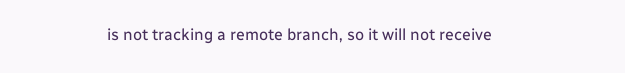is not tracking a remote branch, so it will not receive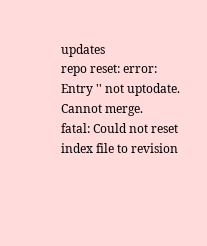updates
repo reset: error: Entry '' not uptodate. Cannot merge.
fatal: Could not reset index file to revision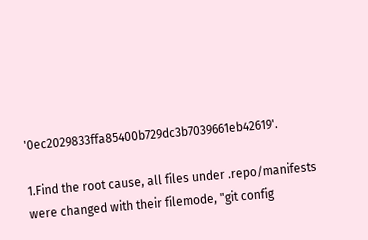'0ec2029833ffa85400b729dc3b7039661eb42619'.

1.Find the root cause, all files under .repo/manifests were changed with their filemode, "git config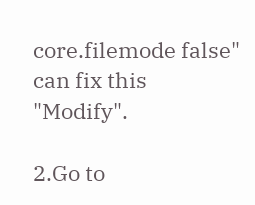core.filemode false" can fix this "Modify".

2.Go to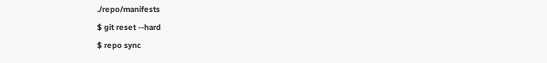./repo/manifests
$ git reset --hard
$ repo sync